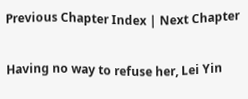Previous Chapter Index | Next Chapter

Having no way to refuse her, Lei Yin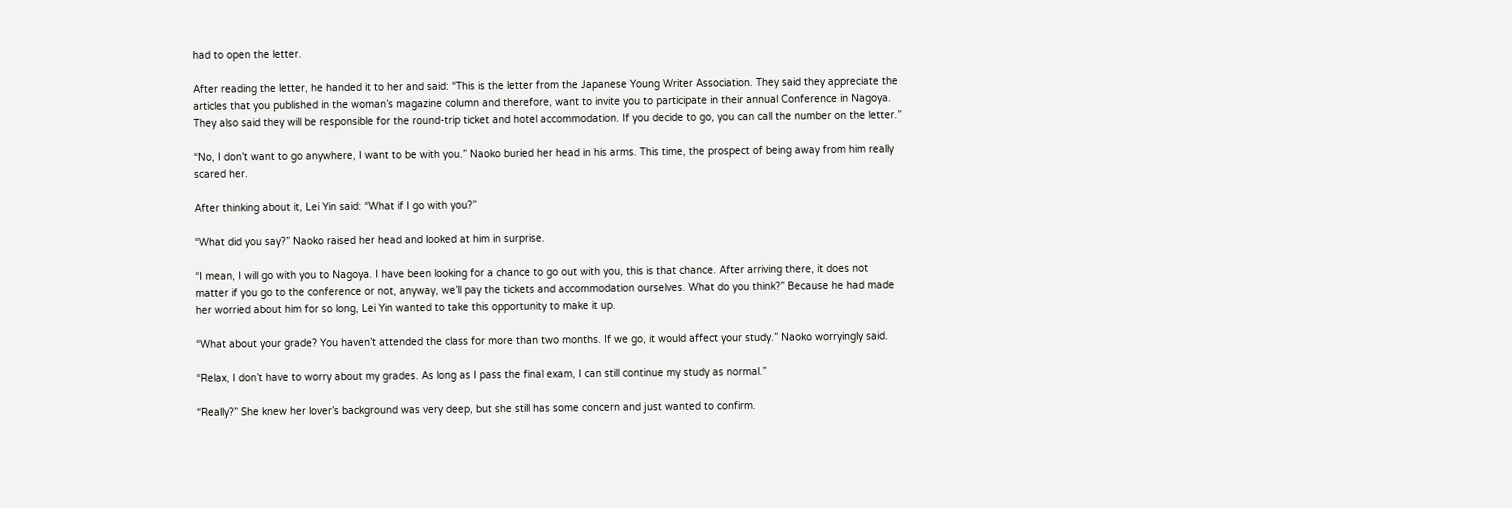had to open the letter.

After reading the letter, he handed it to her and said: “This is the letter from the Japanese Young Writer Association. They said they appreciate the articles that you published in the woman’s magazine column and therefore, want to invite you to participate in their annual Conference in Nagoya. They also said they will be responsible for the round-trip ticket and hotel accommodation. If you decide to go, you can call the number on the letter.”

“No, I don’t want to go anywhere, I want to be with you.” Naoko buried her head in his arms. This time, the prospect of being away from him really scared her.

After thinking about it, Lei Yin said: “What if I go with you?”

“What did you say?” Naoko raised her head and looked at him in surprise.

“I mean, I will go with you to Nagoya. I have been looking for a chance to go out with you, this is that chance. After arriving there, it does not matter if you go to the conference or not, anyway, we’ll pay the tickets and accommodation ourselves. What do you think?” Because he had made her worried about him for so long, Lei Yin wanted to take this opportunity to make it up.

“What about your grade? You haven’t attended the class for more than two months. If we go, it would affect your study.” Naoko worryingly said.

“Relax, I don’t have to worry about my grades. As long as I pass the final exam, I can still continue my study as normal.”

“Really?” She knew her lover’s background was very deep, but she still has some concern and just wanted to confirm.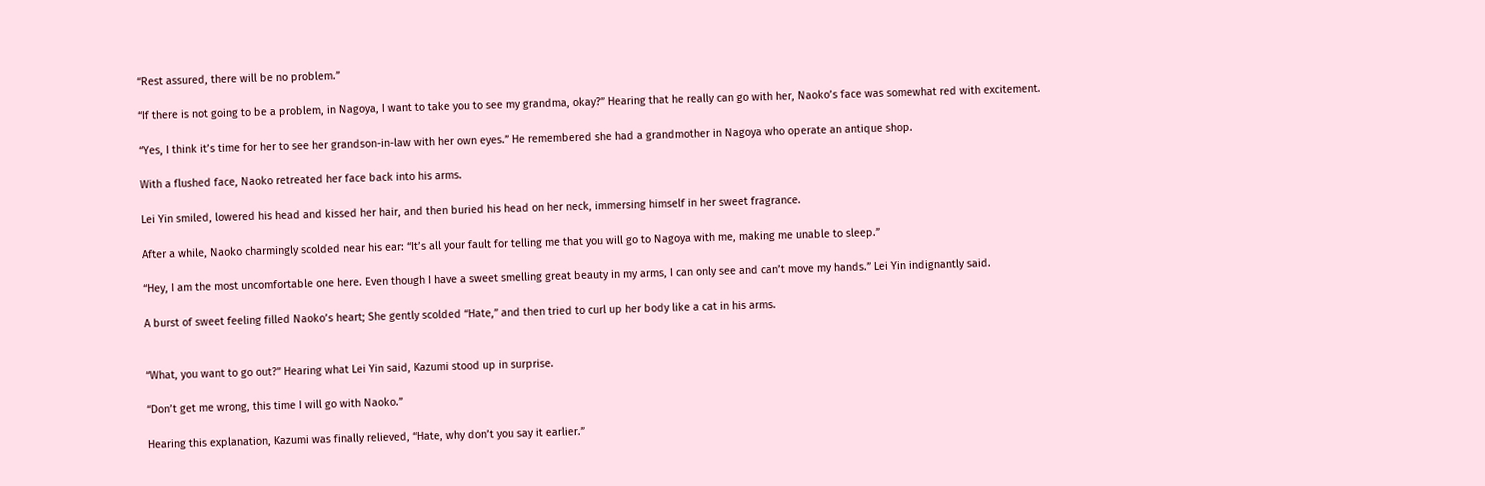“Rest assured, there will be no problem.”

“If there is not going to be a problem, in Nagoya, I want to take you to see my grandma, okay?” Hearing that he really can go with her, Naoko’s face was somewhat red with excitement.

“Yes, I think it’s time for her to see her grandson-in-law with her own eyes.” He remembered she had a grandmother in Nagoya who operate an antique shop.

With a flushed face, Naoko retreated her face back into his arms.

Lei Yin smiled, lowered his head and kissed her hair, and then buried his head on her neck, immersing himself in her sweet fragrance.

After a while, Naoko charmingly scolded near his ear: “It’s all your fault for telling me that you will go to Nagoya with me, making me unable to sleep.”

“Hey, I am the most uncomfortable one here. Even though I have a sweet smelling great beauty in my arms, I can only see and can’t move my hands.” Lei Yin indignantly said.

A burst of sweet feeling filled Naoko’s heart; She gently scolded “Hate,” and then tried to curl up her body like a cat in his arms.


“What, you want to go out?” Hearing what Lei Yin said, Kazumi stood up in surprise.

“Don’t get me wrong, this time I will go with Naoko.”

Hearing this explanation, Kazumi was finally relieved, “Hate, why don’t you say it earlier.”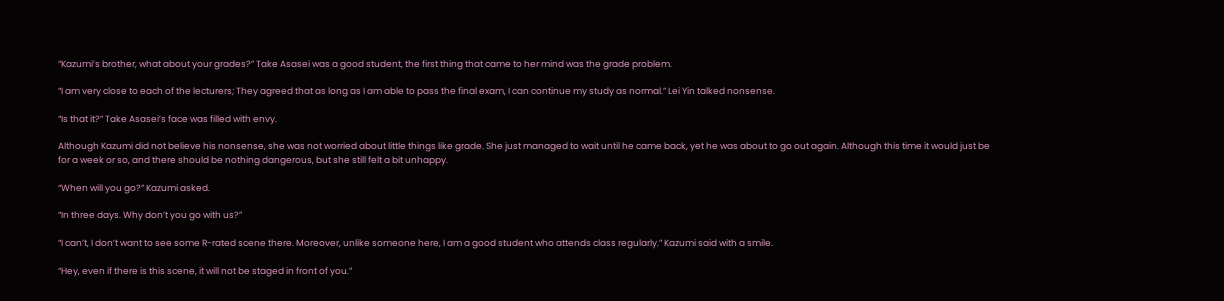“Kazumi’s brother, what about your grades?” Take Asasei was a good student, the first thing that came to her mind was the grade problem.

“I am very close to each of the lecturers; They agreed that as long as I am able to pass the final exam, I can continue my study as normal.” Lei Yin talked nonsense.

“Is that it?” Take Asasei’s face was filled with envy.

Although Kazumi did not believe his nonsense, she was not worried about little things like grade. She just managed to wait until he came back, yet he was about to go out again. Although this time it would just be for a week or so, and there should be nothing dangerous, but she still felt a bit unhappy.

“When will you go?” Kazumi asked.

“In three days. Why don’t you go with us?”

“I can’t, I don’t want to see some R-rated scene there. Moreover, unlike someone here, I am a good student who attends class regularly.” Kazumi said with a smile.

“Hey, even if there is this scene, it will not be staged in front of you.”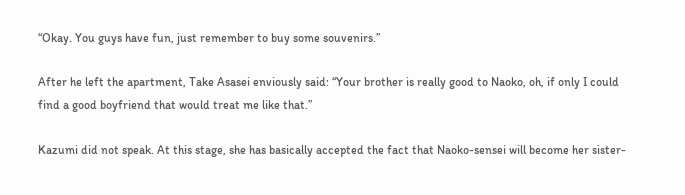“Okay. You guys have fun, just remember to buy some souvenirs.”

After he left the apartment, Take Asasei enviously said: “Your brother is really good to Naoko, oh, if only I could find a good boyfriend that would treat me like that.”

Kazumi did not speak. At this stage, she has basically accepted the fact that Naoko-sensei will become her sister-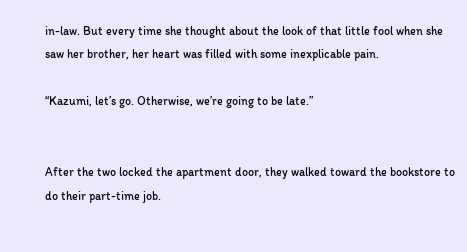in-law. But every time she thought about the look of that little fool when she saw her brother, her heart was filled with some inexplicable pain.

“Kazumi, let’s go. Otherwise, we’re going to be late.”


After the two locked the apartment door, they walked toward the bookstore to do their part-time job.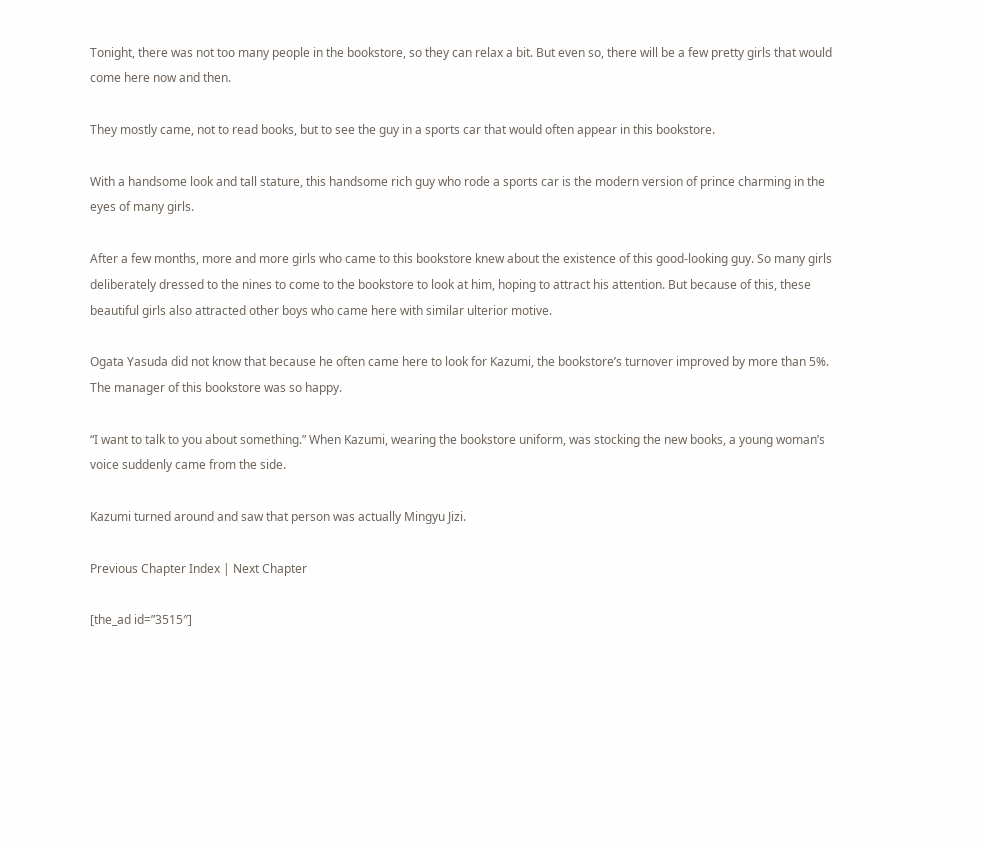Tonight, there was not too many people in the bookstore, so they can relax a bit. But even so, there will be a few pretty girls that would come here now and then.

They mostly came, not to read books, but to see the guy in a sports car that would often appear in this bookstore.

With a handsome look and tall stature, this handsome rich guy who rode a sports car is the modern version of prince charming in the eyes of many girls.

After a few months, more and more girls who came to this bookstore knew about the existence of this good-looking guy. So many girls deliberately dressed to the nines to come to the bookstore to look at him, hoping to attract his attention. But because of this, these beautiful girls also attracted other boys who came here with similar ulterior motive.

Ogata Yasuda did not know that because he often came here to look for Kazumi, the bookstore’s turnover improved by more than 5%. The manager of this bookstore was so happy.

“I want to talk to you about something.” When Kazumi, wearing the bookstore uniform, was stocking the new books, a young woman’s voice suddenly came from the side.

Kazumi turned around and saw that person was actually Mingyu Jizi.

Previous Chapter Index | Next Chapter

[the_ad id=”3515″]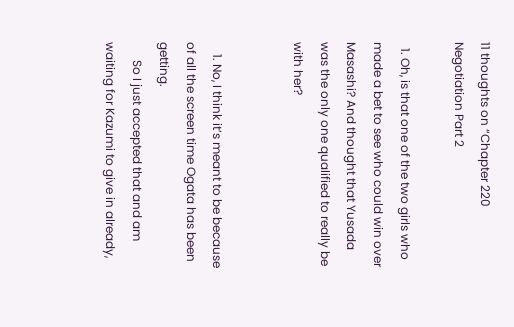11 thoughts on “Chapter 220 Negotiation Part 2

  1. Oh, is that one of the two girls who made a bet to see who could win over Masashi? And thought that Yusada was the only one qualified to really be with her?


    1. No, I think it’s meant to be because of all the screen time Ogata has been getting.
      So I just accepted that and am waiting for Kazumi to give in already,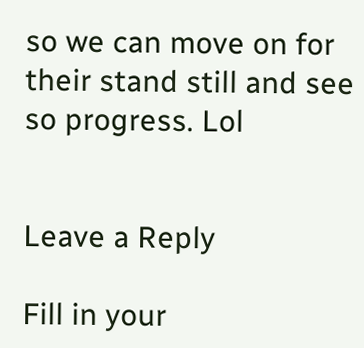so we can move on for their stand still and see so progress. Lol


Leave a Reply

Fill in your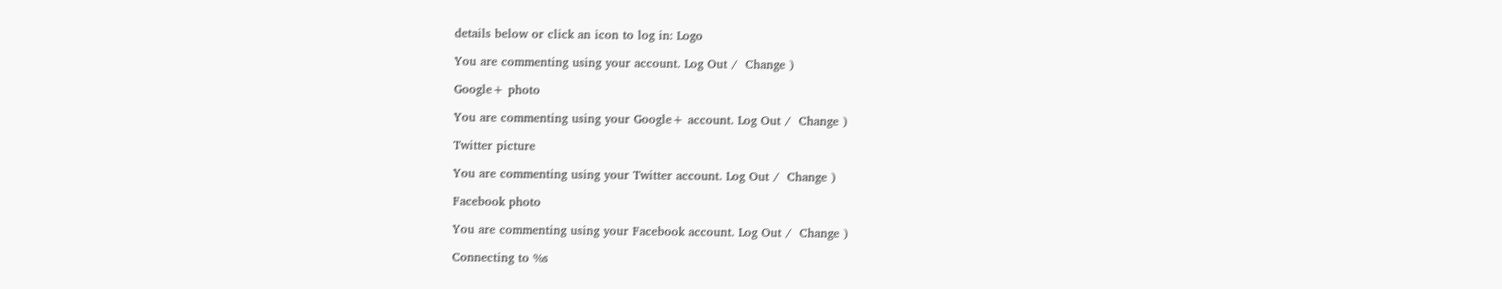details below or click an icon to log in: Logo

You are commenting using your account. Log Out /  Change )

Google+ photo

You are commenting using your Google+ account. Log Out /  Change )

Twitter picture

You are commenting using your Twitter account. Log Out /  Change )

Facebook photo

You are commenting using your Facebook account. Log Out /  Change )

Connecting to %s